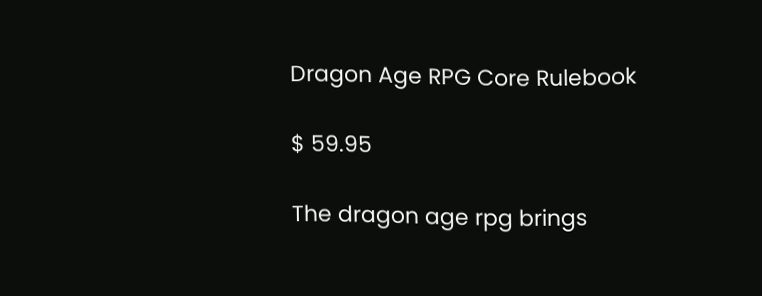Dragon Age RPG Core Rulebook

$ 59.95

The dragon age rpg brings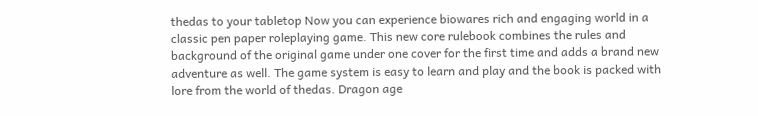thedas to your tabletop Now you can experience biowares rich and engaging world in a classic pen paper roleplaying game. This new core rulebook combines the rules and background of the original game under one cover for the first time and adds a brand new adventure as well. The game system is easy to learn and play and the book is packed with lore from the world of thedas. Dragon age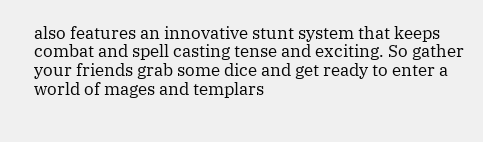also features an innovative stunt system that keeps combat and spell casting tense and exciting. So gather your friends grab some dice and get ready to enter a world of mages and templars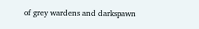of grey wardens and darkspawn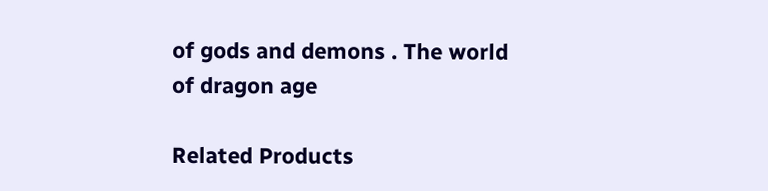of gods and demons . The world of dragon age

Related Products